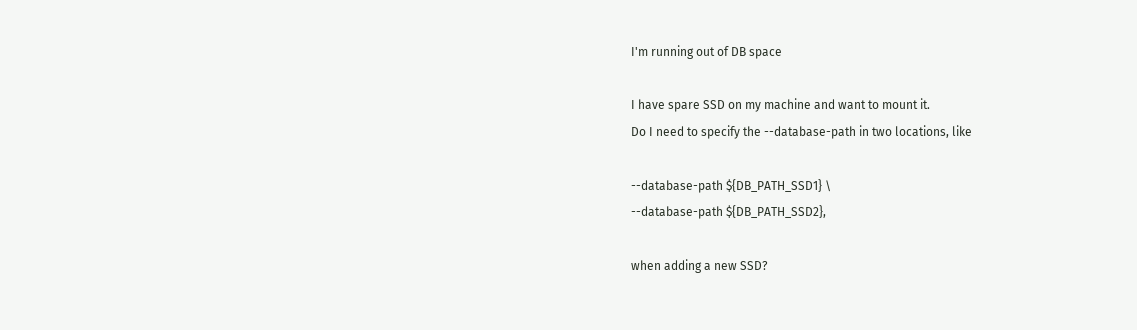I'm running out of DB space

I have spare SSD on my machine and want to mount it.
Do I need to specify the --database-path in two locations, like

--database-path ${DB_PATH_SSD1} \
--database-path ${DB_PATH_SSD2},

when adding a new SSD?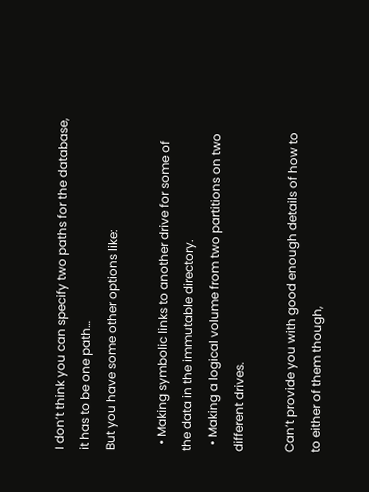I don’t think you can specify two paths for the database, it has to be one path…
But you have some other options like:

  • Making symbolic links to another drive for some of the data in the immutable directory.
  • Making a logical volume from two partitions on two different drives.

Can’t provide you with good enough details of how to to either of them though,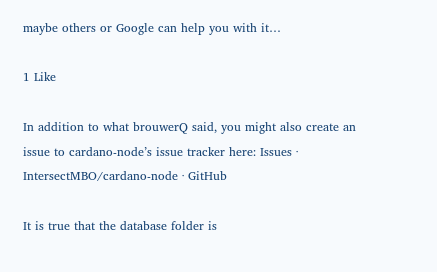maybe others or Google can help you with it…

1 Like

In addition to what brouwerQ said, you might also create an issue to cardano-node’s issue tracker here: Issues · IntersectMBO/cardano-node · GitHub

It is true that the database folder is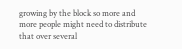growing by the block so more and more people might need to distribute that over several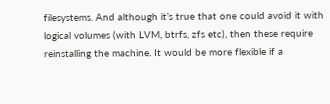filesystems. And although it’s true that one could avoid it with logical volumes (with LVM, btrfs, zfs etc), then these require reinstalling the machine. It would be more flexible if a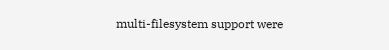multi-filesystem support were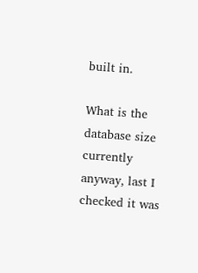built in.

What is the database size currently anyway, last I checked it was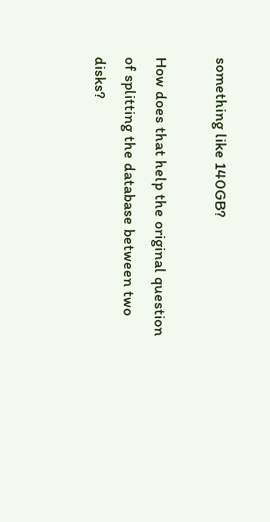something like 140GB?

How does that help the original question of splitting the database between two disks?